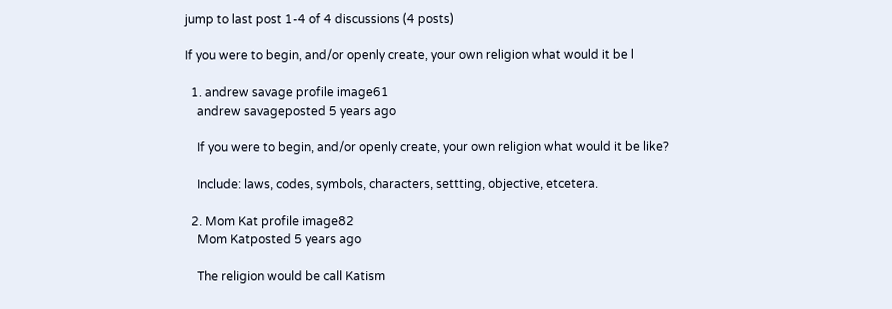jump to last post 1-4 of 4 discussions (4 posts)

If you were to begin, and/or openly create, your own religion what would it be l

  1. andrew savage profile image61
    andrew savageposted 5 years ago

    If you were to begin, and/or openly create, your own religion what would it be like?

    Include: laws, codes, symbols, characters, settting, objective, etcetera.

  2. Mom Kat profile image82
    Mom Katposted 5 years ago

    The religion would be call Katism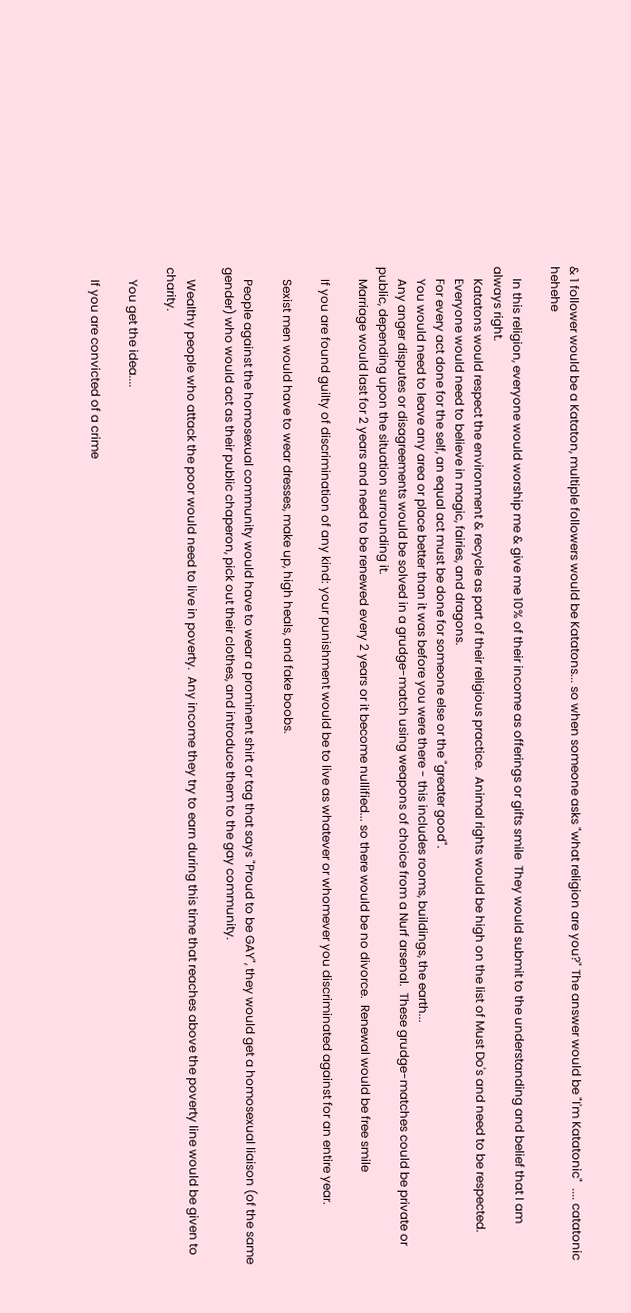& 1 follower would be a Kataton, multiple followers would be Katatons... so when someone asks "what religion are you?" The answer would be "I'm Katatonic"  .... catatonic hehehe

    In this religion, everyone would worship me & give me 10% of their income as offerings or gifts smile  They would submit to the understanding and belief that I am always right.
    Katatons would respect the environment & recycle as part of their religious practice.  Animal rights would be high on the list of Must Do's and need to be respected.
    Everyone would need to believe in magic, fairies, and dragons.
    For every act done for the self, an equal act must be done for someone else or the "greater good".
    You would need to leave any area or place better than it was before you were there - this includes rooms, buildings, the earth...
    Any anger disputes or disagreements would be solved in a grudge-match using weapons of choice from a Nurf arsenal.  These grudge-matches could be private or public, depending upon the situation surrounding it.
    Marriage would last for 2 years and need to be renewed every 2 years or it become nullified... so there would be no divorce.  Renewal would be free smile

    If you are found guilty of discrimination of any kind: your punishment would be to live as whatever or whomever you discriminated against for an entire year.

    Sexist men would have to wear dresses, make up, high heals, and fake boobs.

    People against the homosexual community would have to wear a prominent shirt or tag that says "Proud to be GAY", they would get a homosexual liaison (of the same gender) who would act as their public chaperon, pick out their clothes, and introduce them to the gay community.

    Wealthy people who attack the poor would need to live in poverty.  Any income they try to earn during this time that reaches above the poverty line would be given to charity.

    You get the idea....

    If you are convicted of a crime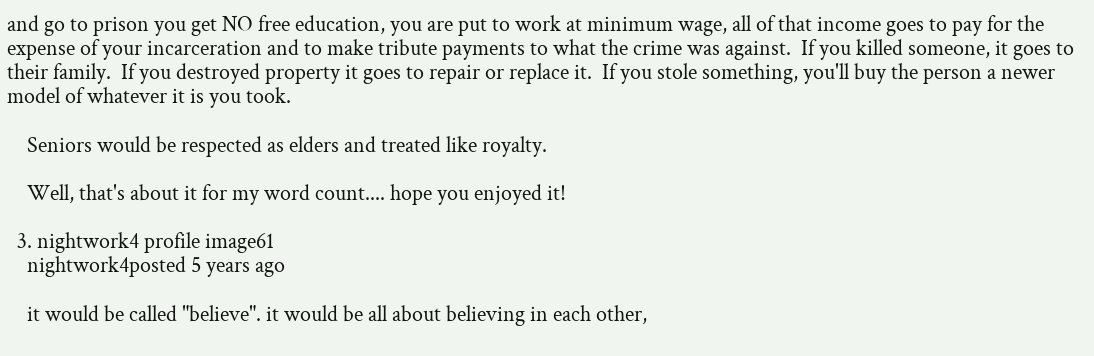and go to prison you get NO free education, you are put to work at minimum wage, all of that income goes to pay for the expense of your incarceration and to make tribute payments to what the crime was against.  If you killed someone, it goes to their family.  If you destroyed property it goes to repair or replace it.  If you stole something, you'll buy the person a newer model of whatever it is you took.

    Seniors would be respected as elders and treated like royalty.

    Well, that's about it for my word count.... hope you enjoyed it!

  3. nightwork4 profile image61
    nightwork4posted 5 years ago

    it would be called "believe". it would be all about believing in each other,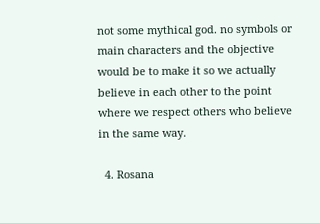not some mythical god. no symbols or main characters and the objective would be to make it so we actually believe in each other to the point where we respect others who believe in the same way.

  4. Rosana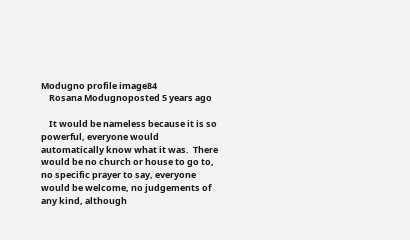Modugno profile image84
    Rosana Modugnoposted 5 years ago

    It would be nameless because it is so powerful, everyone would automatically know what it was.  There would be no church or house to go to, no specific prayer to say, everyone would be welcome, no judgements of any kind, although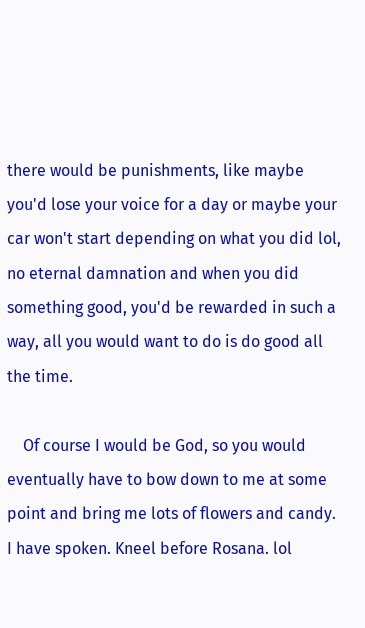there would be punishments, like maybe you'd lose your voice for a day or maybe your car won't start depending on what you did lol, no eternal damnation and when you did something good, you'd be rewarded in such a way, all you would want to do is do good all the time.

    Of course I would be God, so you would eventually have to bow down to me at some point and bring me lots of flowers and candy.  I have spoken. Kneel before Rosana. lol